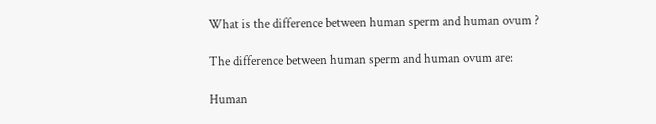What is the difference between human sperm and human ovum ?

The difference between human sperm and human ovum are:

Human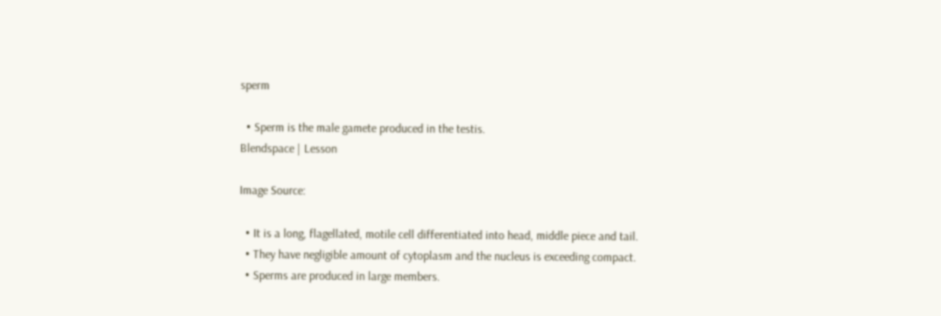sperm

  • Sperm is the male gamete produced in the testis.
Blendspace | Lesson

Image Source:

  • It is a long, flagellated, motile cell differentiated into head, middle piece and tail.
  • They have negligible amount of cytoplasm and the nucleus is exceeding compact.
  • Sperms are produced in large members.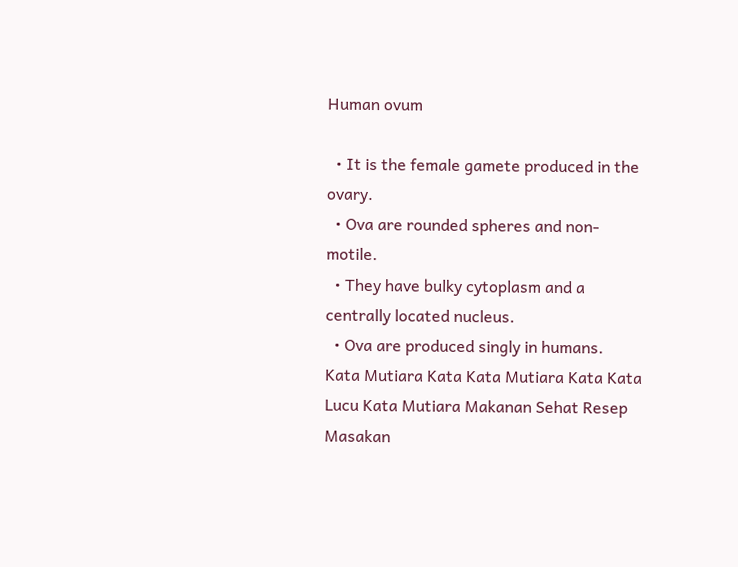Human ovum

  • It is the female gamete produced in the ovary.
  • Ova are rounded spheres and non-motile.
  • They have bulky cytoplasm and a centrally located nucleus.
  • Ova are produced singly in humans.
Kata Mutiara Kata Kata Mutiara Kata Kata Lucu Kata Mutiara Makanan Sehat Resep Masakan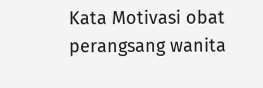Kata Motivasi obat perangsang wanita